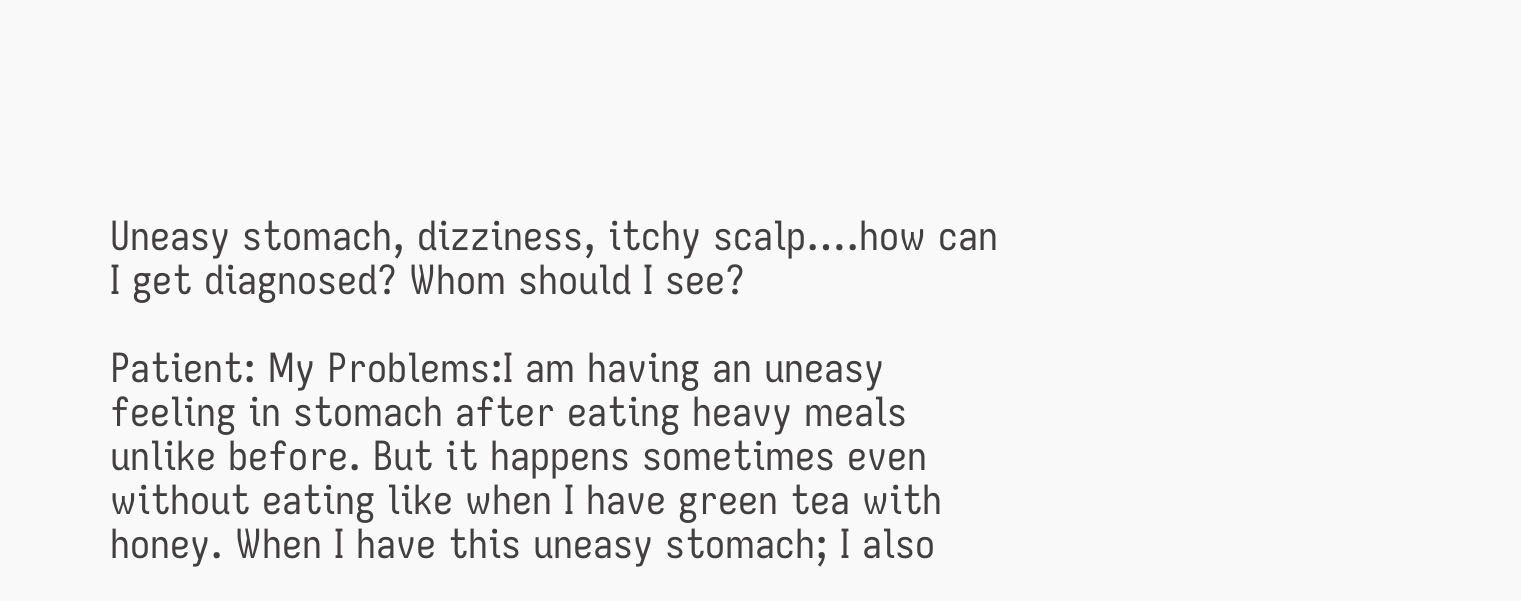Uneasy stomach, dizziness, itchy scalp….how can I get diagnosed? Whom should I see?

Patient: My Problems:I am having an uneasy feeling in stomach after eating heavy meals unlike before. But it happens sometimes even without eating like when I have green tea with honey. When I have this uneasy stomach; I also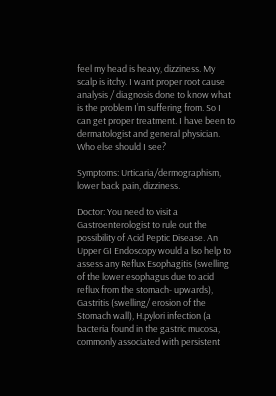feel my head is heavy, dizziness. My scalp is itchy. I want proper root cause analysis / diagnosis done to know what is the problem I’m suffering from. So I can get proper treatment. I have been to dermatologist and general physician. Who else should I see?

Symptoms: Urticaria/dermographism, lower back pain, dizziness.

Doctor: You need to visit a Gastroenterologist to rule out the possibility of Acid Peptic Disease. An Upper GI Endoscopy would a lso help to assess any Reflux Esophagitis (swelling of the lower esophagus due to acid reflux from the stomach- upwards), Gastritis (swelling/ erosion of the Stomach wall), H.pylori infection (a bacteria found in the gastric mucosa, commonly associated with persistent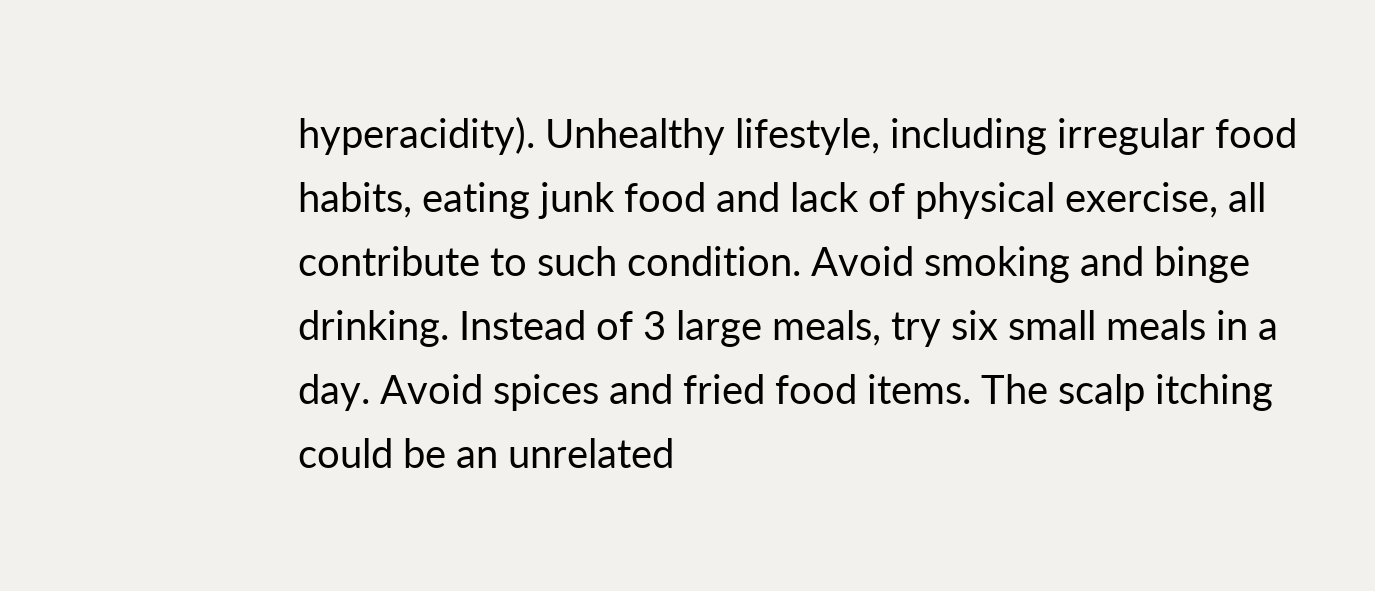hyperacidity). Unhealthy lifestyle, including irregular food habits, eating junk food and lack of physical exercise, all contribute to such condition. Avoid smoking and binge drinking. Instead of 3 large meals, try six small meals in a day. Avoid spices and fried food items. The scalp itching could be an unrelated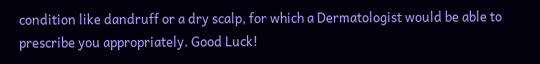condition like dandruff or a dry scalp, for which a Dermatologist would be able to prescribe you appropriately. Good Luck!